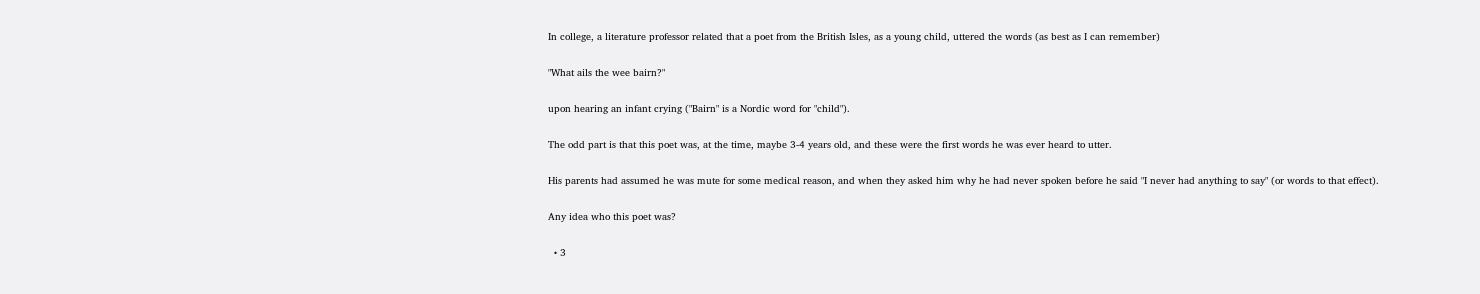In college, a literature professor related that a poet from the British Isles, as a young child, uttered the words (as best as I can remember)

"What ails the wee bairn?"

upon hearing an infant crying ("Bairn" is a Nordic word for "child").

The odd part is that this poet was, at the time, maybe 3-4 years old, and these were the first words he was ever heard to utter.

His parents had assumed he was mute for some medical reason, and when they asked him why he had never spoken before he said "I never had anything to say" (or words to that effect).

Any idea who this poet was?

  • 3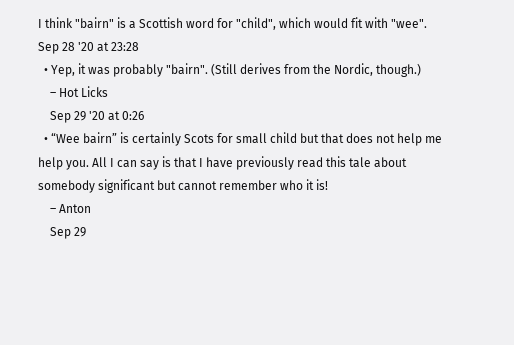I think "bairn" is a Scottish word for "child", which would fit with "wee". Sep 28 '20 at 23:28
  • Yep, it was probably "bairn". (Still derives from the Nordic, though.)
    – Hot Licks
    Sep 29 '20 at 0:26
  • “Wee bairn” is certainly Scots for small child but that does not help me help you. All I can say is that I have previously read this tale about somebody significant but cannot remember who it is!
    – Anton
    Sep 29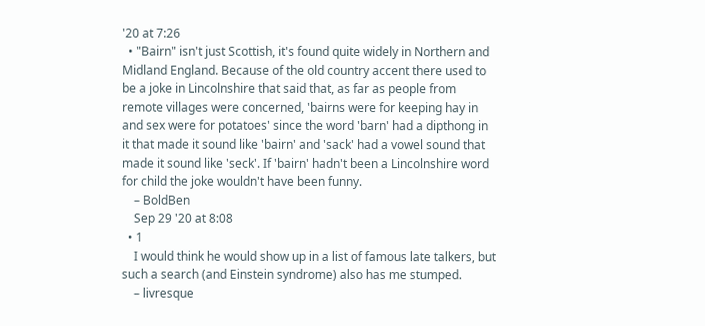'20 at 7:26
  • "Bairn" isn't just Scottish, it's found quite widely in Northern and Midland England. Because of the old country accent there used to be a joke in Lincolnshire that said that, as far as people from remote villages were concerned, 'bairns were for keeping hay in and sex were for potatoes' since the word 'barn' had a dipthong in it that made it sound like 'bairn' and 'sack' had a vowel sound that made it sound like 'seck'. If 'bairn' hadn't been a Lincolnshire word for child the joke wouldn't have been funny.
    – BoldBen
    Sep 29 '20 at 8:08
  • 1
    I would think he would show up in a list of famous late talkers, but such a search (and Einstein syndrome) also has me stumped.
    – livresque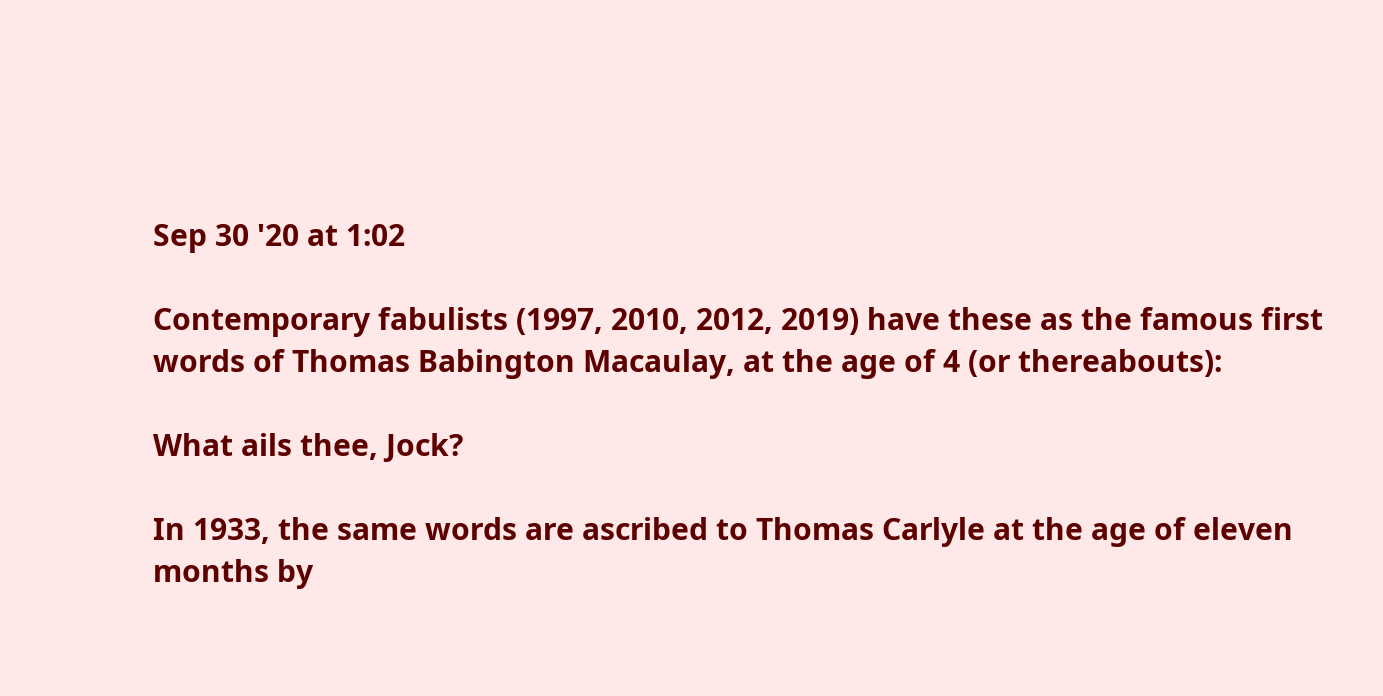Sep 30 '20 at 1:02

Contemporary fabulists (1997, 2010, 2012, 2019) have these as the famous first words of Thomas Babington Macaulay, at the age of 4 (or thereabouts):

What ails thee, Jock?

In 1933, the same words are ascribed to Thomas Carlyle at the age of eleven months by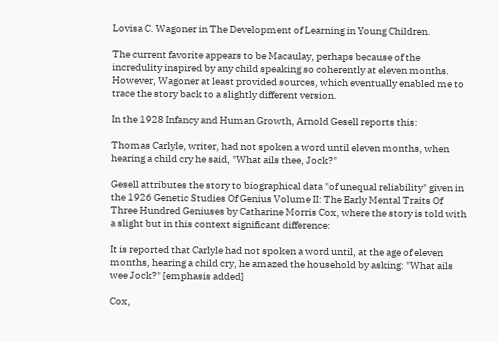Lovisa C. Wagoner in The Development of Learning in Young Children.

The current favorite appears to be Macaulay, perhaps because of the incredulity inspired by any child speaking so coherently at eleven months. However, Wagoner at least provided sources, which eventually enabled me to trace the story back to a slightly different version.

In the 1928 Infancy and Human Growth, Arnold Gesell reports this:

Thomas Carlyle, writer, had not spoken a word until eleven months, when hearing a child cry he said, "What ails thee, Jock?"

Gesell attributes the story to biographical data "of unequal reliability" given in the 1926 Genetic Studies Of Genius Volume II: The Early Mental Traits Of Three Hundred Geniuses by Catharine Morris Cox, where the story is told with a slight but in this context significant difference:

It is reported that Carlyle had not spoken a word until, at the age of eleven months, hearing a child cry, he amazed the household by asking: "What ails wee Jock?" [emphasis added]

Cox,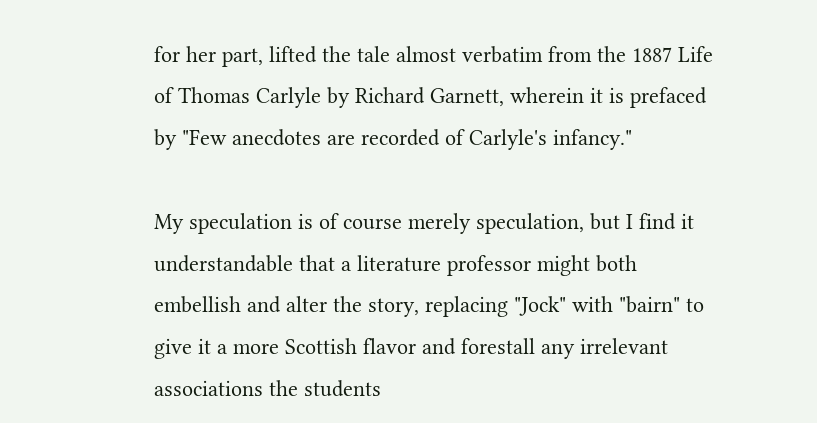for her part, lifted the tale almost verbatim from the 1887 Life of Thomas Carlyle by Richard Garnett, wherein it is prefaced by "Few anecdotes are recorded of Carlyle's infancy."

My speculation is of course merely speculation, but I find it understandable that a literature professor might both embellish and alter the story, replacing "Jock" with "bairn" to give it a more Scottish flavor and forestall any irrelevant associations the students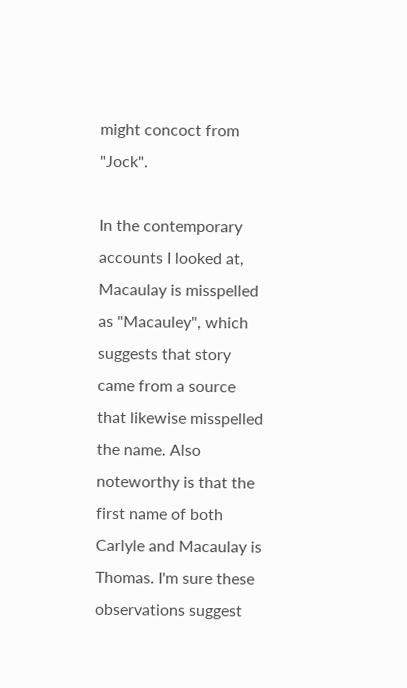might concoct from "Jock".

In the contemporary accounts I looked at, Macaulay is misspelled as "Macauley", which suggests that story came from a source that likewise misspelled the name. Also noteworthy is that the first name of both Carlyle and Macaulay is Thomas. I'm sure these observations suggest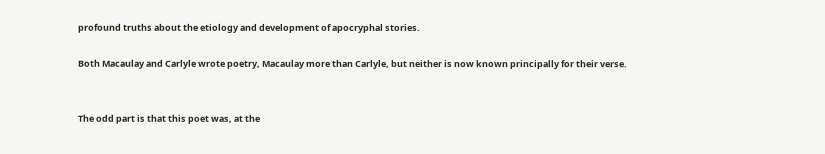profound truths about the etiology and development of apocryphal stories.

Both Macaulay and Carlyle wrote poetry, Macaulay more than Carlyle, but neither is now known principally for their verse.


The odd part is that this poet was, at the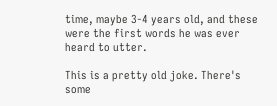time, maybe 3-4 years old, and these were the first words he was ever heard to utter.

This is a pretty old joke. There's some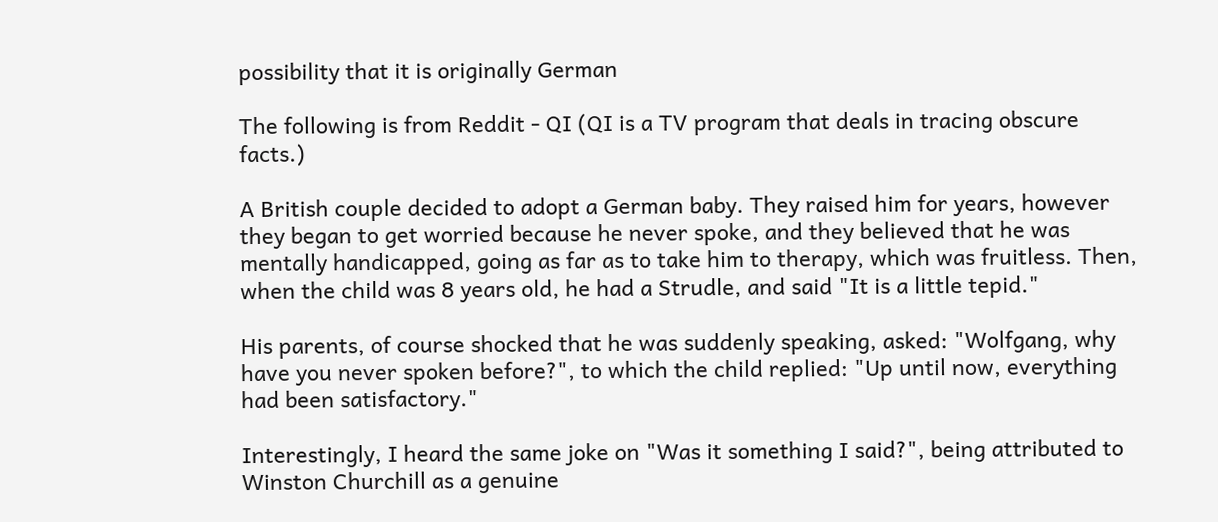possibility that it is originally German

The following is from Reddit - QI (QI is a TV program that deals in tracing obscure facts.)

A British couple decided to adopt a German baby. They raised him for years, however they began to get worried because he never spoke, and they believed that he was mentally handicapped, going as far as to take him to therapy, which was fruitless. Then, when the child was 8 years old, he had a Strudle, and said "It is a little tepid."

His parents, of course shocked that he was suddenly speaking, asked: "Wolfgang, why have you never spoken before?", to which the child replied: "Up until now, everything had been satisfactory."

Interestingly, I heard the same joke on "Was it something I said?", being attributed to Winston Churchill as a genuine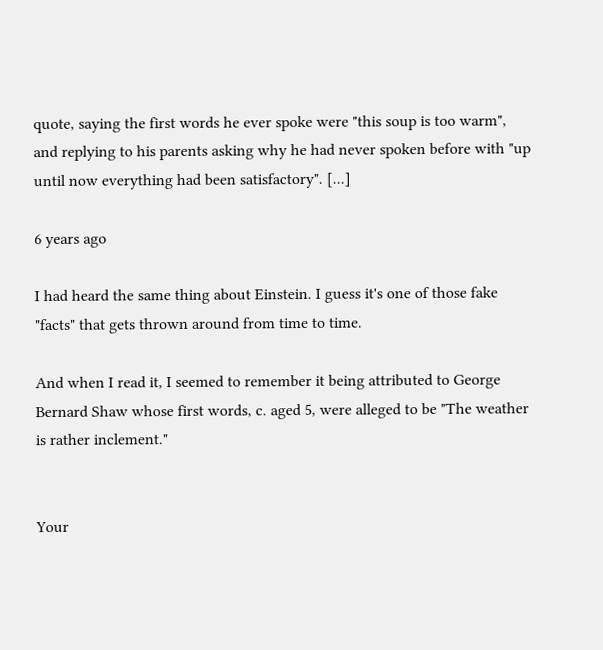quote, saying the first words he ever spoke were "this soup is too warm", and replying to his parents asking why he had never spoken before with "up until now everything had been satisfactory". [...]

6 years ago

I had heard the same thing about Einstein. I guess it's one of those fake "facts" that gets thrown around from time to time.

And when I read it, I seemed to remember it being attributed to George Bernard Shaw whose first words, c. aged 5, were alleged to be "The weather is rather inclement."


Your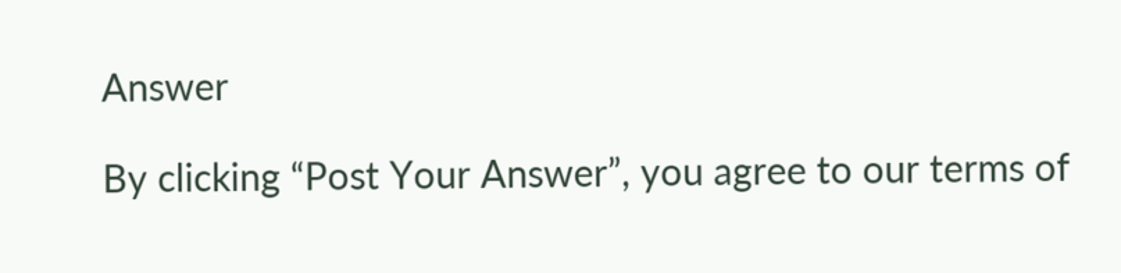Answer

By clicking “Post Your Answer”, you agree to our terms of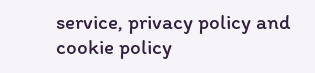service, privacy policy and cookie policy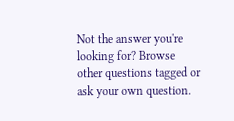Not the answer you're looking for? Browse other questions tagged or ask your own question.